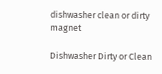dishwasher clean or dirty magnet

Dishwasher Dirty or Clean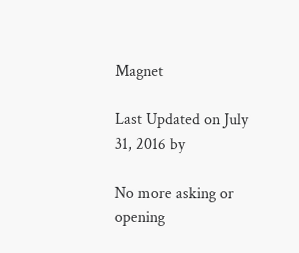Magnet

Last Updated on July 31, 2016 by

No more asking or opening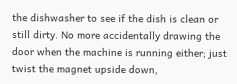the dishwasher to see if the dish is clean or still dirty. No more accidentally drawing the door when the machine is running either; just twist the magnet upside down,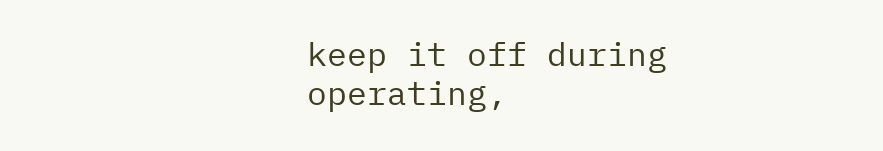keep it off during operating,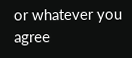or whatever you agree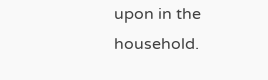upon in the household.